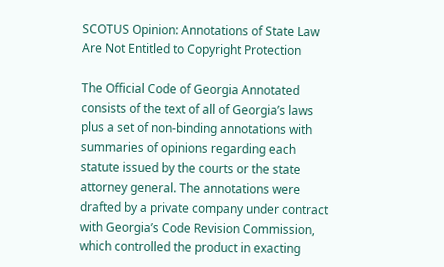SCOTUS Opinion: Annotations of State Law Are Not Entitled to Copyright Protection

The Official Code of Georgia Annotated consists of the text of all of Georgia’s laws plus a set of non-binding annotations with summaries of opinions regarding each statute issued by the courts or the state attorney general. The annotations were drafted by a private company under contract with Georgia’s Code Revision Commission, which controlled the product in exacting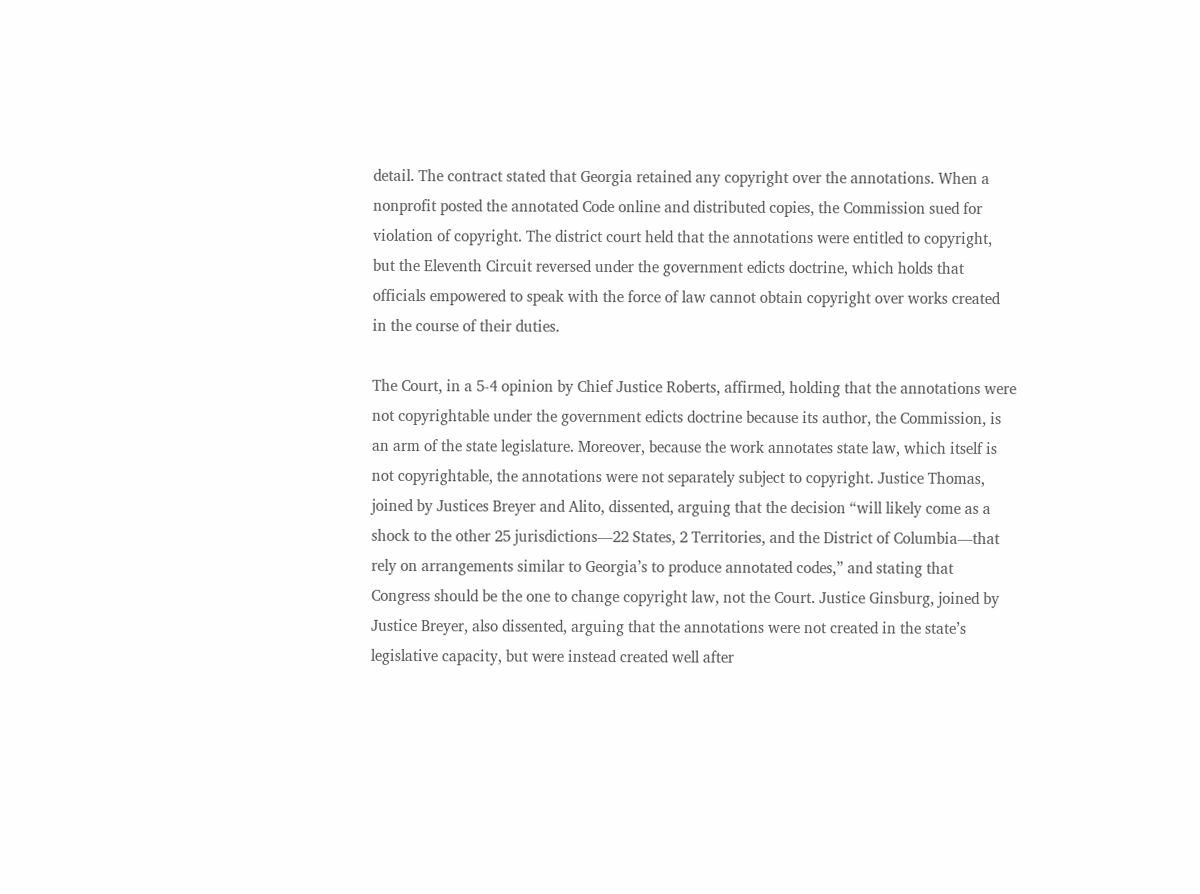detail. The contract stated that Georgia retained any copyright over the annotations. When a nonprofit posted the annotated Code online and distributed copies, the Commission sued for violation of copyright. The district court held that the annotations were entitled to copyright, but the Eleventh Circuit reversed under the government edicts doctrine, which holds that officials empowered to speak with the force of law cannot obtain copyright over works created in the course of their duties.

The Court, in a 5-4 opinion by Chief Justice Roberts, affirmed, holding that the annotations were not copyrightable under the government edicts doctrine because its author, the Commission, is an arm of the state legislature. Moreover, because the work annotates state law, which itself is not copyrightable, the annotations were not separately subject to copyright. Justice Thomas, joined by Justices Breyer and Alito, dissented, arguing that the decision “will likely come as a shock to the other 25 jurisdictions—22 States, 2 Territories, and the District of Columbia—that rely on arrangements similar to Georgia’s to produce annotated codes,” and stating that Congress should be the one to change copyright law, not the Court. Justice Ginsburg, joined by Justice Breyer, also dissented, arguing that the annotations were not created in the state’s legislative capacity, but were instead created well after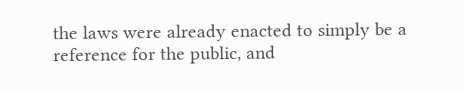the laws were already enacted to simply be a reference for the public, and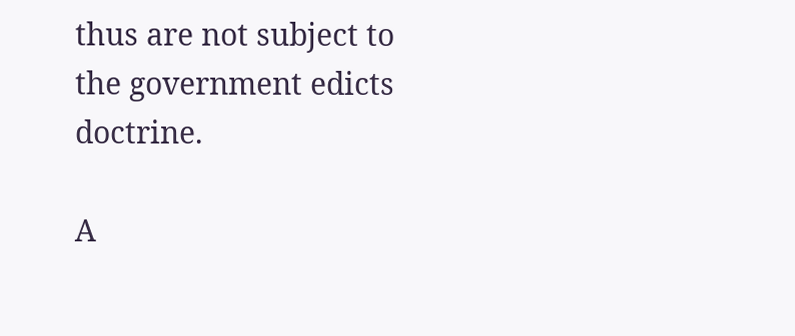thus are not subject to the government edicts doctrine.

A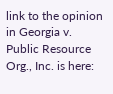link to the opinion in Georgia v. Public Resource Org., Inc. is here: